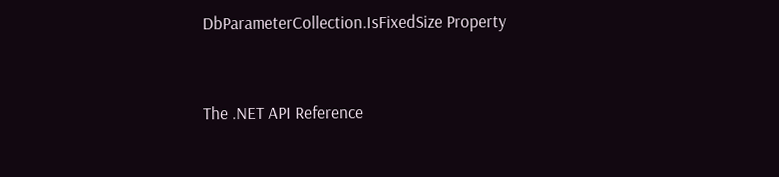DbParameterCollection.IsFixedSize Property


The .NET API Reference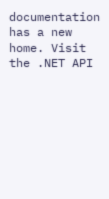documentation has a new home. Visit the .NET API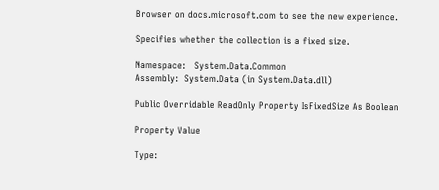Browser on docs.microsoft.com to see the new experience.

Specifies whether the collection is a fixed size.

Namespace:   System.Data.Common
Assembly:  System.Data (in System.Data.dll)

Public Overridable ReadOnly Property IsFixedSize As Boolean

Property Value

Type: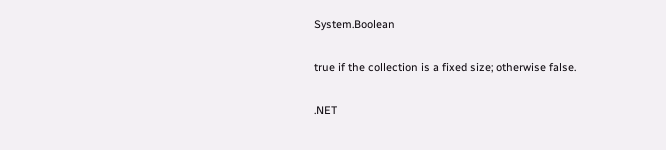System.Boolean

true if the collection is a fixed size; otherwise false.

.NET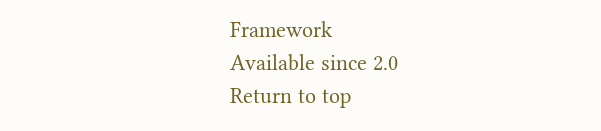Framework
Available since 2.0
Return to top